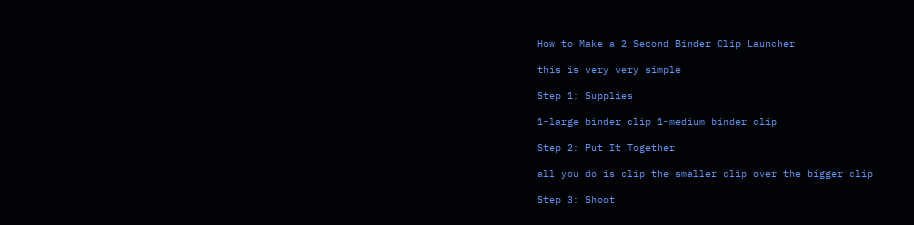How to Make a 2 Second Binder Clip Launcher

this is very very simple

Step 1: Supplies

1-large binder clip 1-medium binder clip

Step 2: Put It Together

all you do is clip the smaller clip over the bigger clip

Step 3: Shoot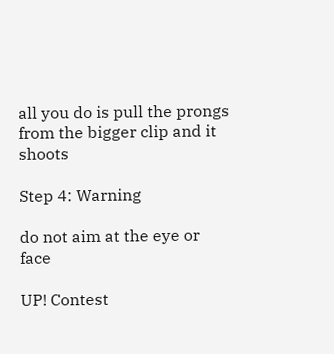all you do is pull the prongs from the bigger clip and it shoots

Step 4: Warning

do not aim at the eye or face

UP! Contest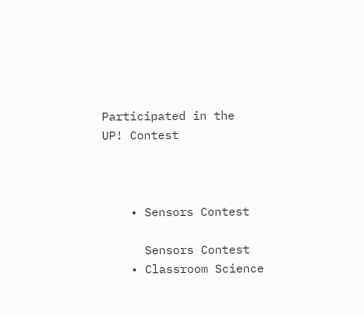Participated in the
UP! Contest



    • Sensors Contest

      Sensors Contest
    • Classroom Science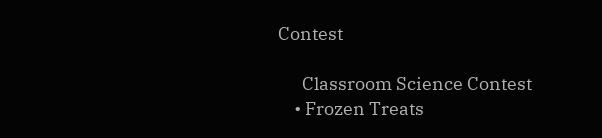Contest

      Classroom Science Contest
    • Frozen Treats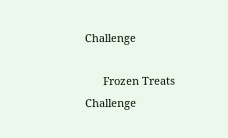Challenge

      Frozen Treats Challenge